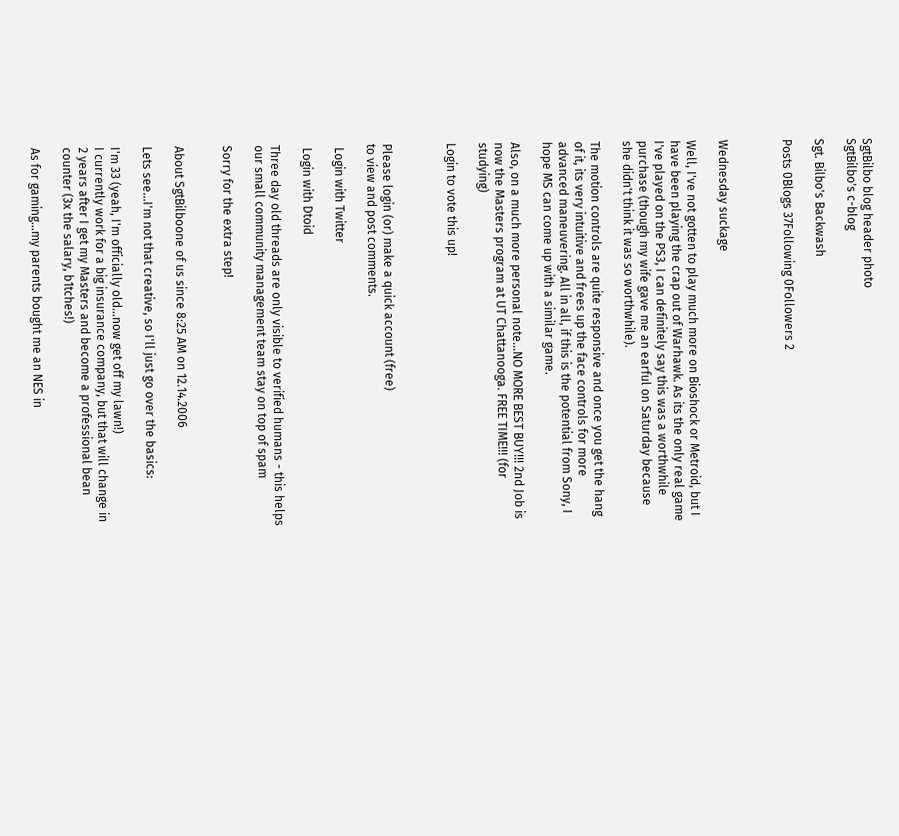SgtBilbo blog header photo
SgtBilbo's c-blog

Sgt. Bilbo's Backwash

Posts 0Blogs 37Following 0Followers 2



Wednesday suckage

Well, I've not gotten to play much more on Bioshock or Metroid, but I have been playing the crap out of Warhawk. As its the only real game I've played on the PS3, I can definitely say this was a worthwhile purchase (though my wife gave me an earful on Saturday because she didn't think it was so worthwhile).

The motion controls are quite responsive and once you get the hang of it, its very intuitive and frees up the face controls for more advanced maneuvering. All in all, if this is the potential from Sony, I hope MS can come up with a similar game.

Also, on a much more personal note...NO MORE BEST BUY!!! 2nd Job is now the Masters program at UT Chattanooga. FREE TIME!!! (for studying)

Login to vote this up!



Please login (or) make a quick account (free)
to view and post comments.

 Login with Twitter

 Login with Dtoid

Three day old threads are only visible to verified humans - this helps our small community management team stay on top of spam

Sorry for the extra step!


About SgtBilboone of us since 8:25 AM on 12.14.2006

Lets see...I'm not that creative, so I'll just go over the basics:

I'm 33 (yeah, I'm officially old...now get off my lawn!)
I currently work for a big insurance company, but that will change in 2 years after I get my Masters and become a professional bean counter (3x the salary, b1tches!)

As for gaming...my parents bought me an NES in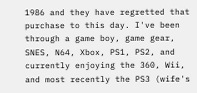1986 and they have regretted that purchase to this day. I've been through a game boy, game gear, SNES, N64, Xbox, PS1, PS2, and currently enjoying the 360, Wii, and most recently the PS3 (wife's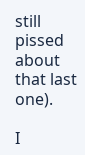still pissed about that last one).

I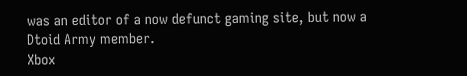was an editor of a now defunct gaming site, but now a Dtoid Army member.
Xbox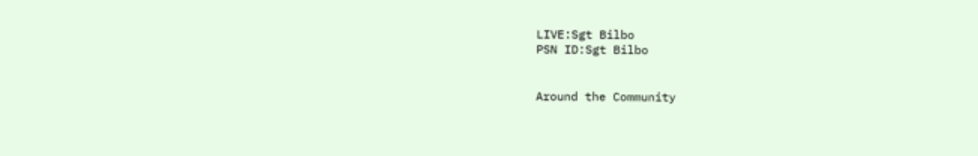LIVE:Sgt Bilbo
PSN ID:Sgt Bilbo


Around the Community